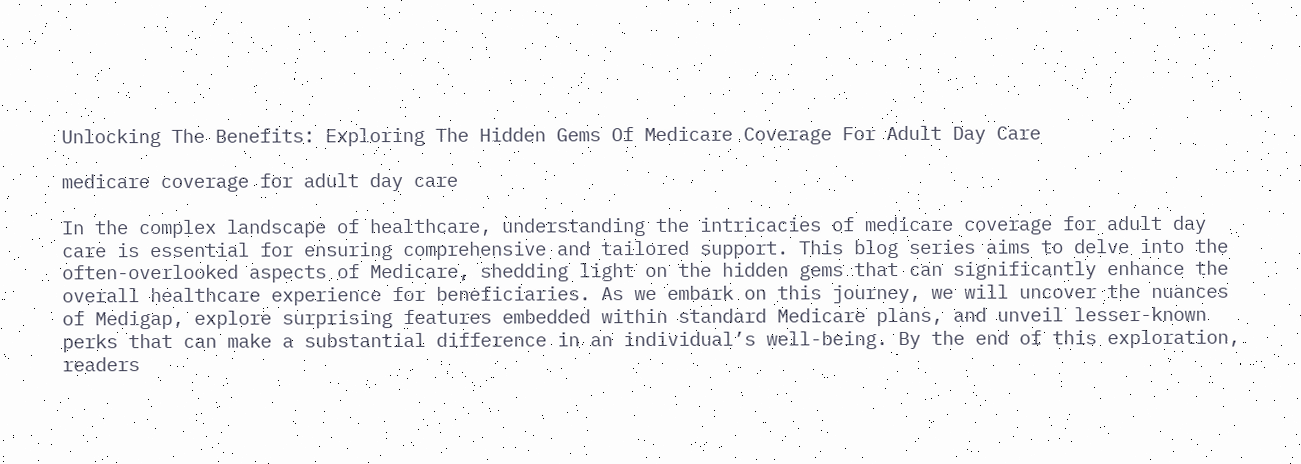Unlocking The Benefits: Exploring The Hidden Gems Of Medicare Coverage For Adult Day Care

medicare coverage for adult day care

In the complex landscape of healthcare, understanding the intricacies of medicare coverage for adult day care is essential for ensuring comprehensive and tailored support. This blog series aims to delve into the often-overlooked aspects of Medicare, shedding light on the hidden gems that can significantly enhance the overall healthcare experience for beneficiaries. As we embark on this journey, we will uncover the nuances of Medigap, explore surprising features embedded within standard Medicare plans, and unveil lesser-known perks that can make a substantial difference in an individual’s well-being. By the end of this exploration, readers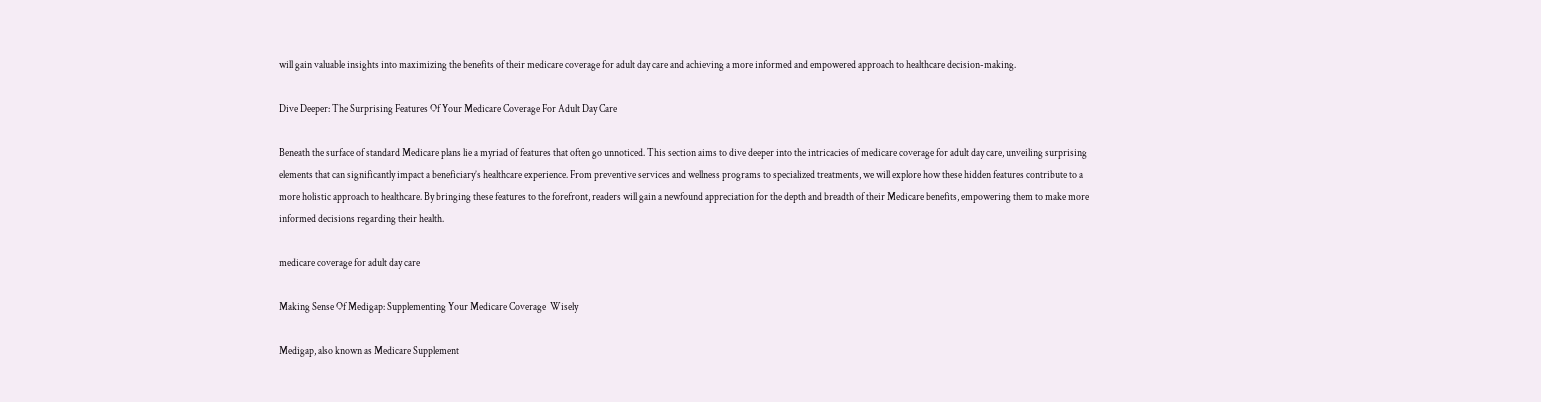will gain valuable insights into maximizing the benefits of their medicare coverage for adult day care and achieving a more informed and empowered approach to healthcare decision-making.

Dive Deeper: The Surprising Features Of Your Medicare Coverage For Adult Day Care

Beneath the surface of standard Medicare plans lie a myriad of features that often go unnoticed. This section aims to dive deeper into the intricacies of medicare coverage for adult day care, unveiling surprising elements that can significantly impact a beneficiary’s healthcare experience. From preventive services and wellness programs to specialized treatments, we will explore how these hidden features contribute to a more holistic approach to healthcare. By bringing these features to the forefront, readers will gain a newfound appreciation for the depth and breadth of their Medicare benefits, empowering them to make more informed decisions regarding their health.

medicare coverage for adult day care

Making Sense Of Medigap: Supplementing Your Medicare Coverage  Wisely

Medigap, also known as Medicare Supplement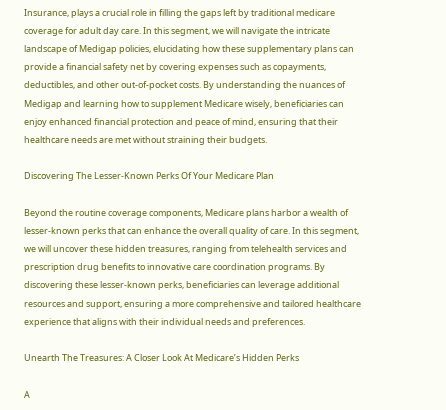Insurance, plays a crucial role in filling the gaps left by traditional medicare coverage for adult day care. In this segment, we will navigate the intricate landscape of Medigap policies, elucidating how these supplementary plans can provide a financial safety net by covering expenses such as copayments, deductibles, and other out-of-pocket costs. By understanding the nuances of Medigap and learning how to supplement Medicare wisely, beneficiaries can enjoy enhanced financial protection and peace of mind, ensuring that their healthcare needs are met without straining their budgets.

Discovering The Lesser-Known Perks Of Your Medicare Plan

Beyond the routine coverage components, Medicare plans harbor a wealth of lesser-known perks that can enhance the overall quality of care. In this segment, we will uncover these hidden treasures, ranging from telehealth services and prescription drug benefits to innovative care coordination programs. By discovering these lesser-known perks, beneficiaries can leverage additional resources and support, ensuring a more comprehensive and tailored healthcare experience that aligns with their individual needs and preferences.

Unearth The Treasures: A Closer Look At Medicare’s Hidden Perks

A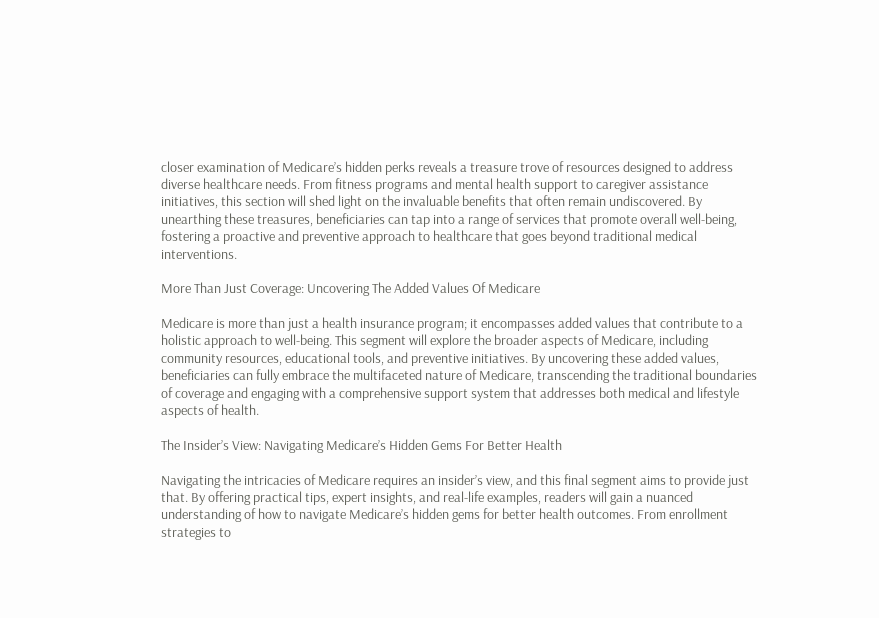closer examination of Medicare’s hidden perks reveals a treasure trove of resources designed to address diverse healthcare needs. From fitness programs and mental health support to caregiver assistance initiatives, this section will shed light on the invaluable benefits that often remain undiscovered. By unearthing these treasures, beneficiaries can tap into a range of services that promote overall well-being, fostering a proactive and preventive approach to healthcare that goes beyond traditional medical interventions.

More Than Just Coverage: Uncovering The Added Values Of Medicare

Medicare is more than just a health insurance program; it encompasses added values that contribute to a holistic approach to well-being. This segment will explore the broader aspects of Medicare, including community resources, educational tools, and preventive initiatives. By uncovering these added values, beneficiaries can fully embrace the multifaceted nature of Medicare, transcending the traditional boundaries of coverage and engaging with a comprehensive support system that addresses both medical and lifestyle aspects of health.

The Insider’s View: Navigating Medicare’s Hidden Gems For Better Health

Navigating the intricacies of Medicare requires an insider’s view, and this final segment aims to provide just that. By offering practical tips, expert insights, and real-life examples, readers will gain a nuanced understanding of how to navigate Medicare’s hidden gems for better health outcomes. From enrollment strategies to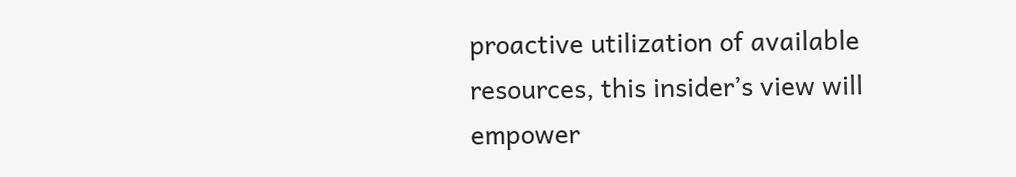proactive utilization of available resources, this insider’s view will empower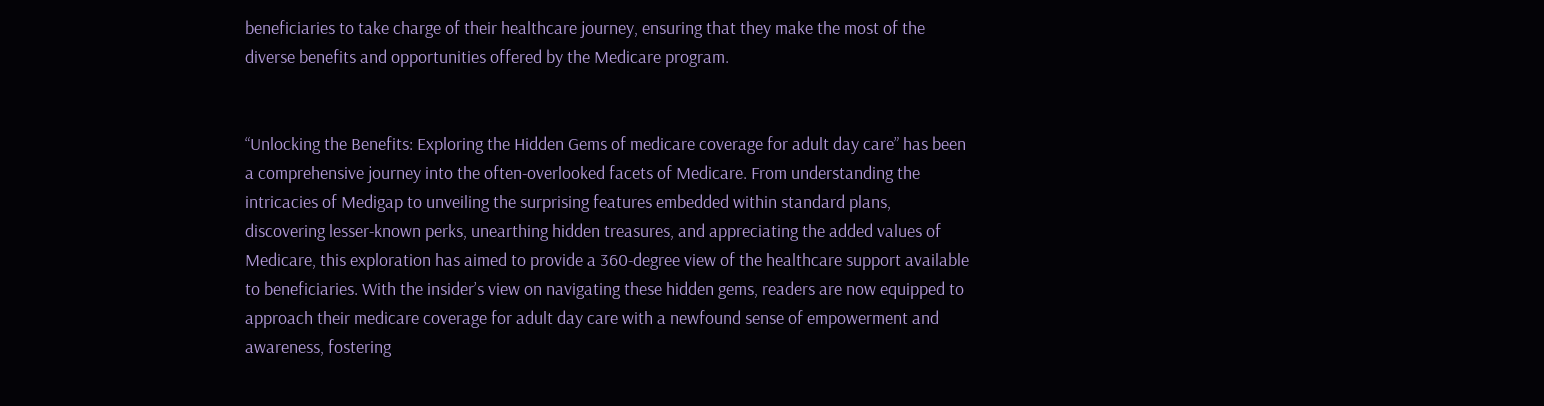beneficiaries to take charge of their healthcare journey, ensuring that they make the most of the diverse benefits and opportunities offered by the Medicare program.


“Unlocking the Benefits: Exploring the Hidden Gems of medicare coverage for adult day care” has been a comprehensive journey into the often-overlooked facets of Medicare. From understanding the intricacies of Medigap to unveiling the surprising features embedded within standard plans, discovering lesser-known perks, unearthing hidden treasures, and appreciating the added values of Medicare, this exploration has aimed to provide a 360-degree view of the healthcare support available to beneficiaries. With the insider’s view on navigating these hidden gems, readers are now equipped to approach their medicare coverage for adult day care with a newfound sense of empowerment and awareness, fostering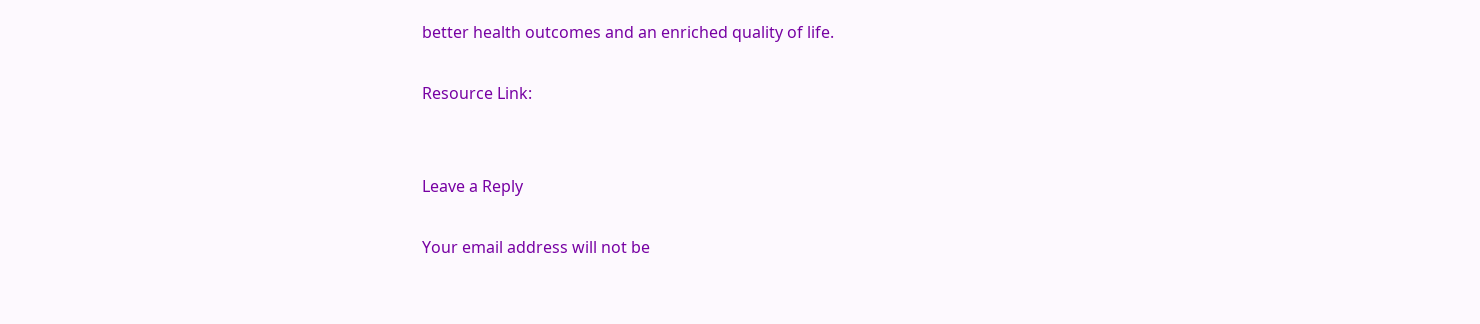better health outcomes and an enriched quality of life.

Resource Link:


Leave a Reply

Your email address will not be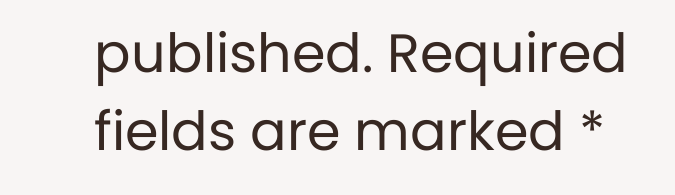published. Required fields are marked *